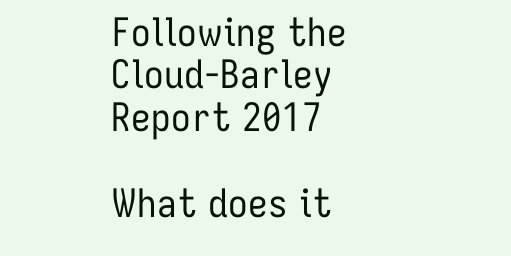Following the Cloud-Barley Report 2017

What does it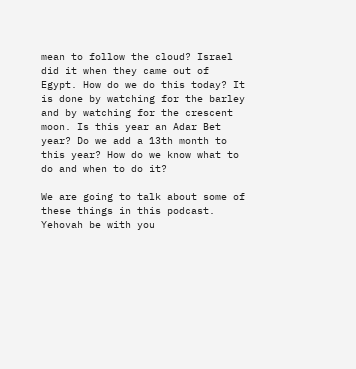mean to follow the cloud? Israel did it when they came out of Egypt. How do we do this today? It is done by watching for the barley and by watching for the crescent moon. Is this year an Adar Bet year? Do we add a 13th month to this year? How do we know what to do and when to do it?

We are going to talk about some of these things in this podcast. Yehovah be with you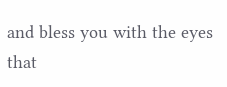and bless you with the eyes that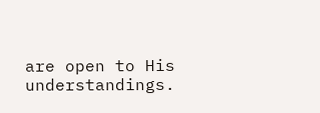are open to His understandings.